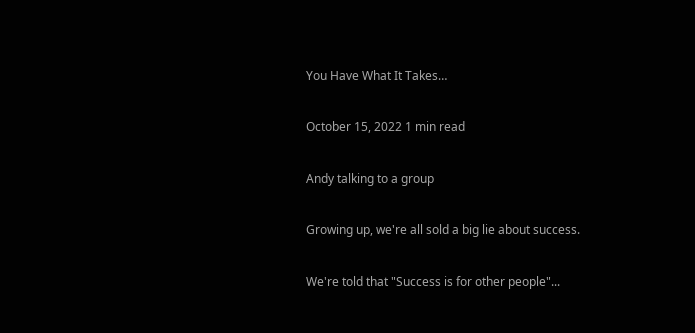You Have What It Takes…

October 15, 2022 1 min read

Andy talking to a group

Growing up, we're all sold a big lie about success.

We're told that "Success is for other people"...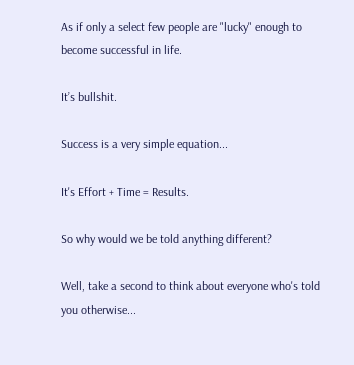As if only a select few people are "lucky" enough to become successful in life.

It’s bullshit.

Success is a very simple equation...

It's Effort + Time = Results.

So why would we be told anything different?

Well, take a second to think about everyone who's told you otherwise...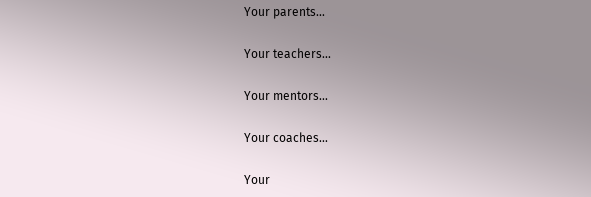Your parents...

Your teachers...

Your mentors...

Your coaches...

Your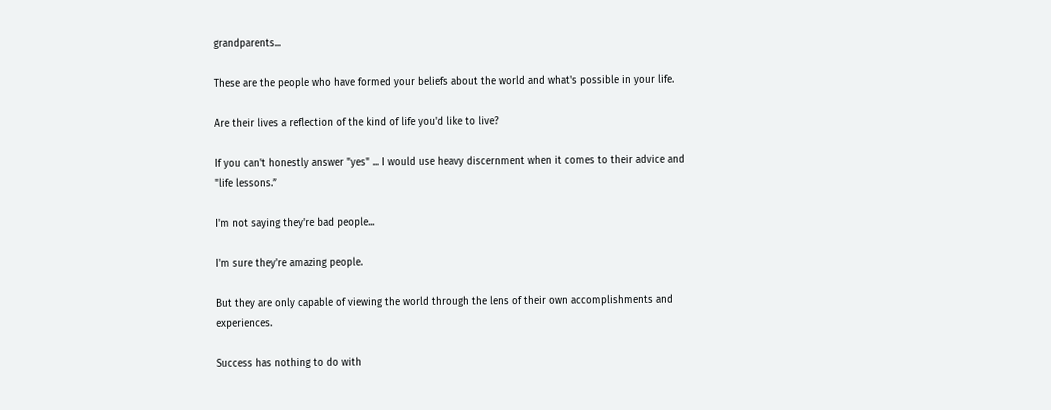grandparents...

These are the people who have formed your beliefs about the world and what's possible in your life.

Are their lives a reflection of the kind of life you'd like to live?

If you can't honestly answer "yes" ... I would use heavy discernment when it comes to their advice and "life lessons.”

I'm not saying they're bad people...

I'm sure they're amazing people.

But they are only capable of viewing the world through the lens of their own accomplishments and experiences.

Success has nothing to do with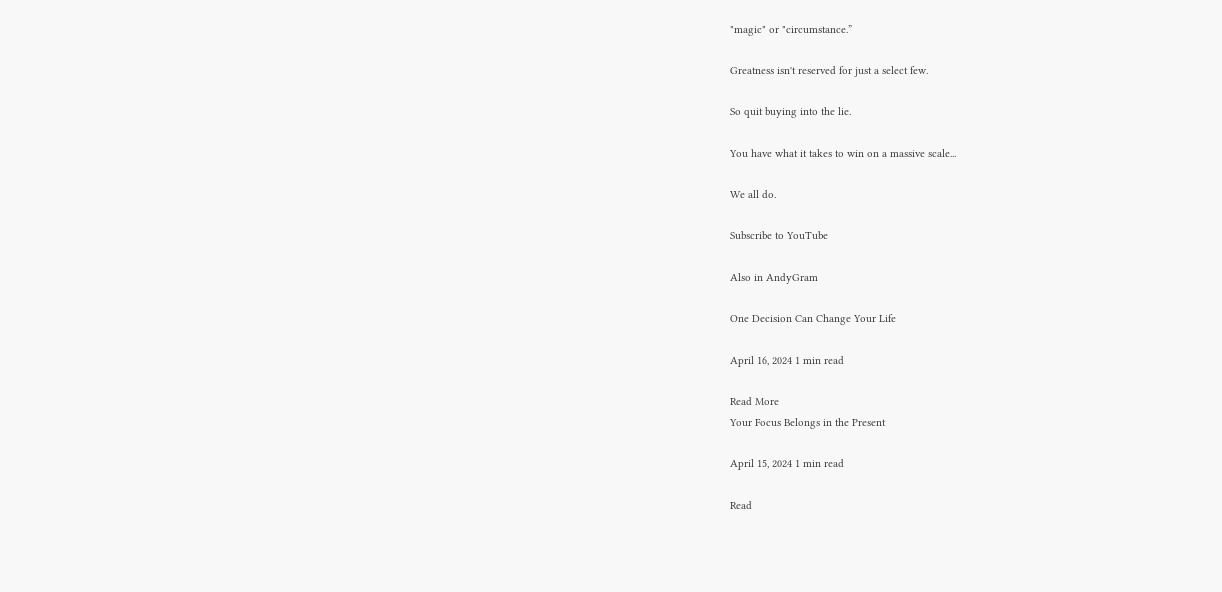"magic" or "circumstance.”

Greatness isn't reserved for just a select few.

So quit buying into the lie.

You have what it takes to win on a massive scale...

We all do.

Subscribe to YouTube

Also in AndyGram

One Decision Can Change Your Life

April 16, 2024 1 min read

Read More
Your Focus Belongs in the Present

April 15, 2024 1 min read

Read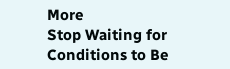More
Stop Waiting for Conditions to Be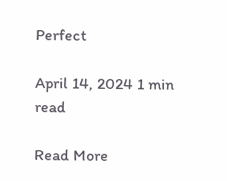Perfect

April 14, 2024 1 min read

Read More